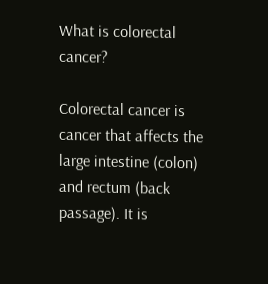What is colorectal cancer?

Colorectal cancer is cancer that affects the large intestine (colon) and rectum (back passage). It is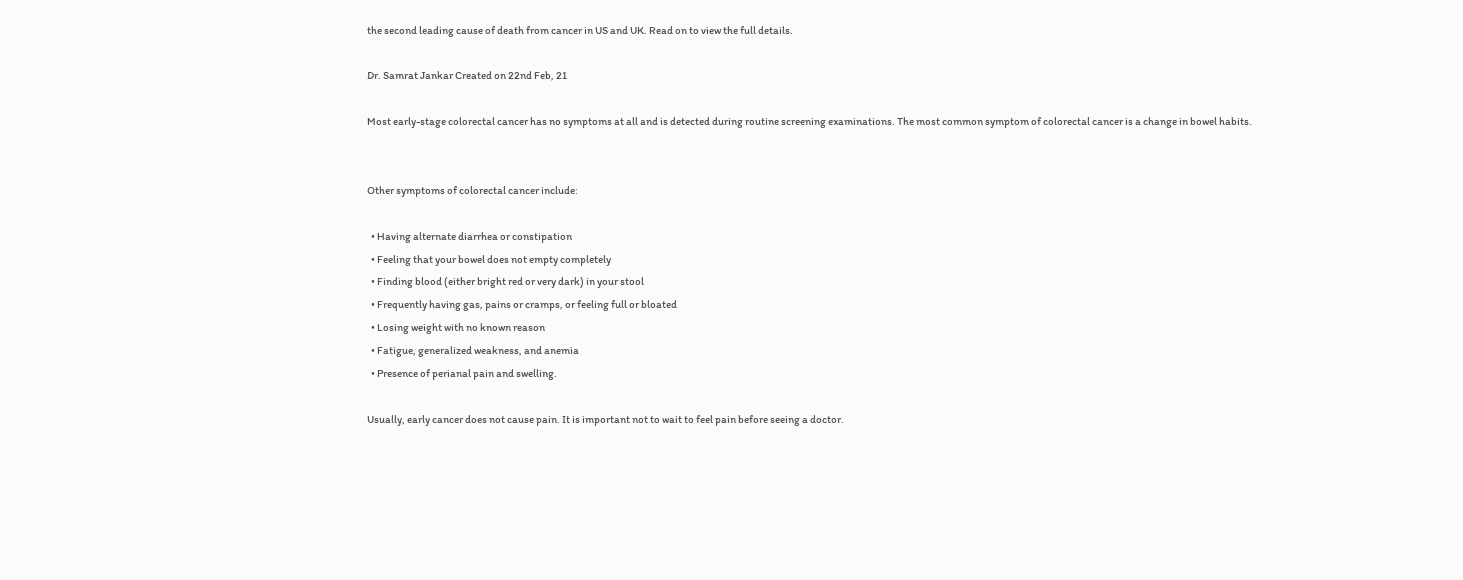the second leading cause of death from cancer in US and UK. Read on to view the full details.

Dr. Samrat Jankar Created on 22nd Feb, 21

Most early-stage colorectal cancer has no symptoms at all and is detected during routine screening examinations. The most common symptom of colorectal cancer is a change in bowel habits.


Other symptoms of colorectal cancer include:

  • Having alternate diarrhea or constipation
  • Feeling that your bowel does not empty completely
  • Finding blood (either bright red or very dark) in your stool
  • Frequently having gas, pains or cramps, or feeling full or bloated
  • Losing weight with no known reason
  • Fatigue, generalized weakness, and anemia
  • Presence of perianal pain and swelling.

Usually, early cancer does not cause pain. It is important not to wait to feel pain before seeing a doctor.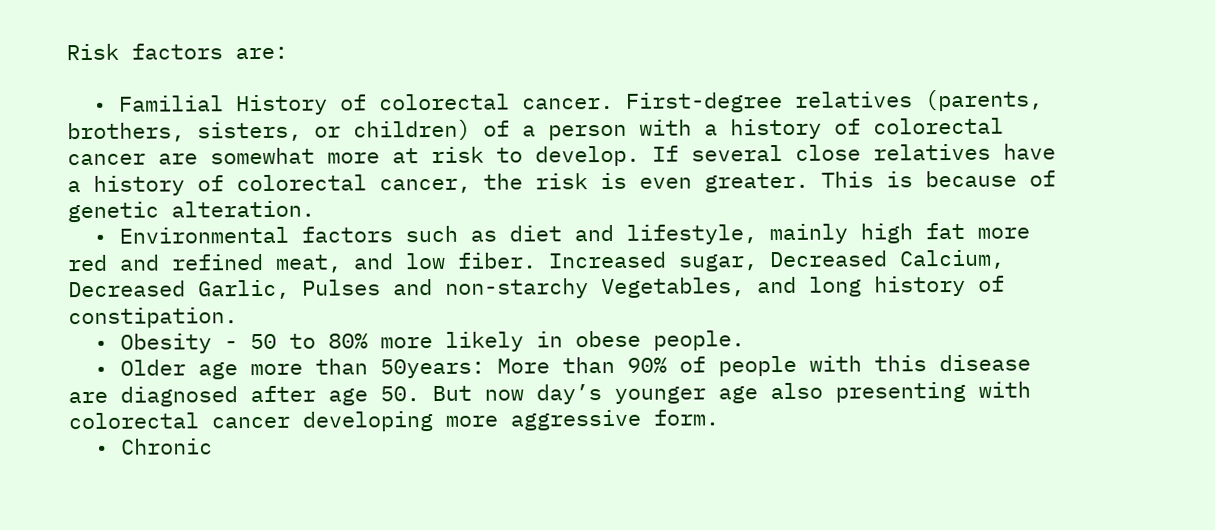Risk factors are:

  • Familial History of colorectal cancer. First-degree relatives (parents, brothers, sisters, or children) of a person with a history of colorectal cancer are somewhat more at risk to develop. If several close relatives have a history of colorectal cancer, the risk is even greater. This is because of genetic alteration.
  • Environmental factors such as diet and lifestyle, mainly high fat more red and refined meat, and low fiber. Increased sugar, Decreased Calcium, Decreased Garlic, Pulses and non-starchy Vegetables, and long history of constipation.
  • Obesity - 50 to 80% more likely in obese people.
  • Older age more than 50years: More than 90% of people with this disease are diagnosed after age 50. But now day’s younger age also presenting with colorectal cancer developing more aggressive form.
  • Chronic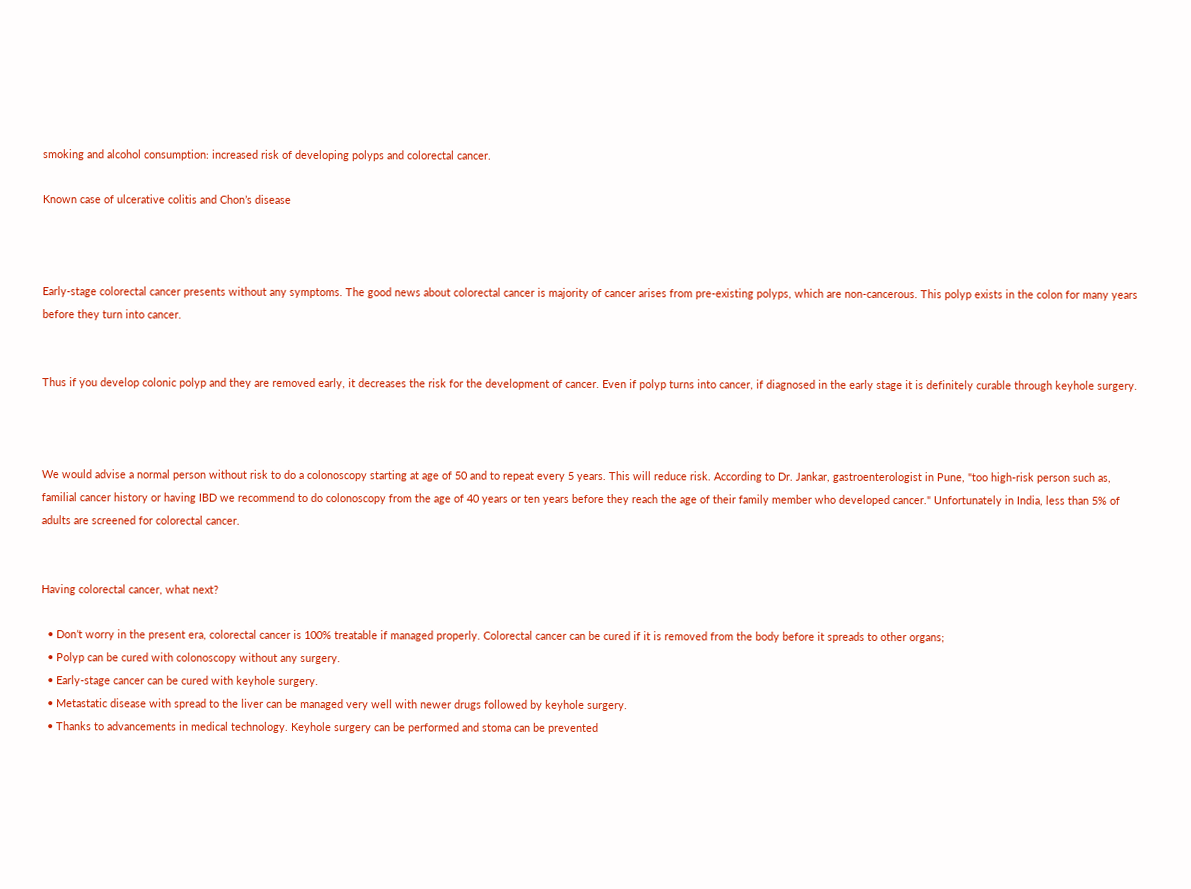smoking and alcohol consumption: increased risk of developing polyps and colorectal cancer.

Known case of ulcerative colitis and Chon’s disease



Early-stage colorectal cancer presents without any symptoms. The good news about colorectal cancer is majority of cancer arises from pre-existing polyps, which are non-cancerous. This polyp exists in the colon for many years before they turn into cancer.


Thus if you develop colonic polyp and they are removed early, it decreases the risk for the development of cancer. Even if polyp turns into cancer, if diagnosed in the early stage it is definitely curable through keyhole surgery.



We would advise a normal person without risk to do a colonoscopy starting at age of 50 and to repeat every 5 years. This will reduce risk. According to Dr. Jankar, gastroenterologist in Pune, "too high-risk person such as, familial cancer history or having IBD we recommend to do colonoscopy from the age of 40 years or ten years before they reach the age of their family member who developed cancer." Unfortunately in India, less than 5% of adults are screened for colorectal cancer.


Having colorectal cancer, what next?

  • Don’t worry in the present era, colorectal cancer is 100% treatable if managed properly. Colorectal cancer can be cured if it is removed from the body before it spreads to other organs;
  • Polyp can be cured with colonoscopy without any surgery.
  • Early-stage cancer can be cured with keyhole surgery.
  • Metastatic disease with spread to the liver can be managed very well with newer drugs followed by keyhole surgery.
  • Thanks to advancements in medical technology. Keyhole surgery can be performed and stoma can be prevented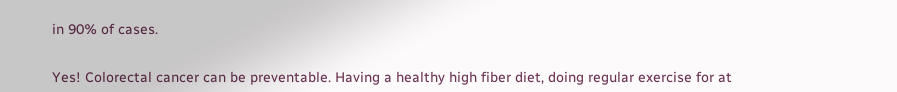in 90% of cases.


Yes! Colorectal cancer can be preventable. Having a healthy high fiber diet, doing regular exercise for at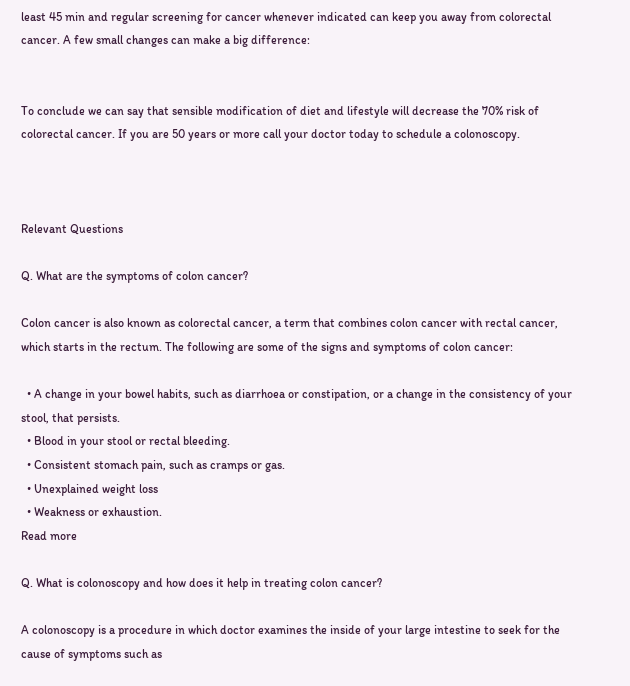least 45 min and regular screening for cancer whenever indicated can keep you away from colorectal cancer. A few small changes can make a big difference:


To conclude we can say that sensible modification of diet and lifestyle will decrease the 70% risk of colorectal cancer. If you are 50 years or more call your doctor today to schedule a colonoscopy.



Relevant Questions

Q. What are the symptoms of colon cancer?

Colon cancer is also known as colorectal cancer, a term that combines colon cancer with rectal cancer, which starts in the rectum. The following are some of the signs and symptoms of colon cancer:

  • A change in your bowel habits, such as diarrhoea or constipation, or a change in the consistency of your stool, that persists.
  • Blood in your stool or rectal bleeding.
  • Consistent stomach pain, such as cramps or gas.
  • Unexplained weight loss
  • Weakness or exhaustion.
Read more

Q. What is colonoscopy and how does it help in treating colon cancer?

A colonoscopy is a procedure in which doctor examines the inside of your large intestine to seek for the cause of symptoms such as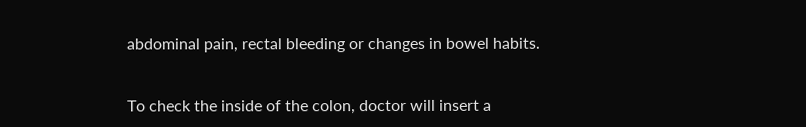abdominal pain, rectal bleeding or changes in bowel habits.


To check the inside of the colon, doctor will insert a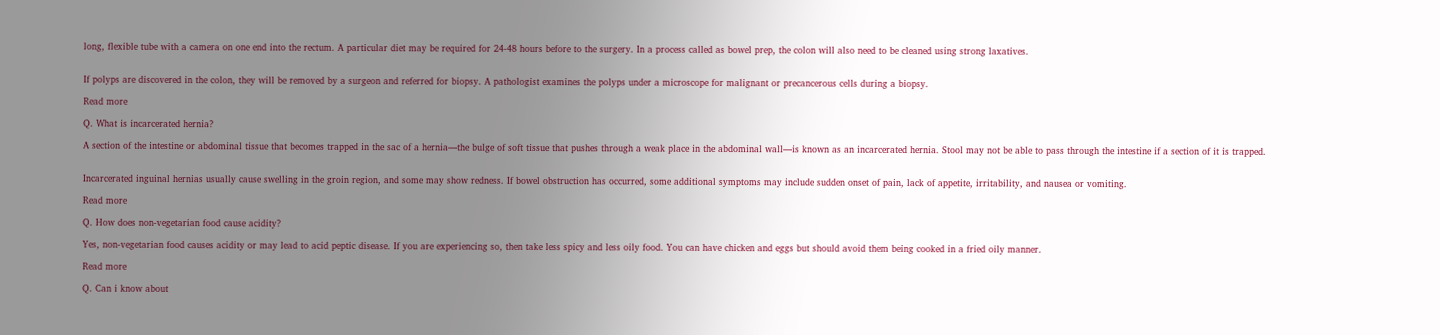long, flexible tube with a camera on one end into the rectum. A particular diet may be required for 24-48 hours before to the surgery. In a process called as bowel prep, the colon will also need to be cleaned using strong laxatives.


If polyps are discovered in the colon, they will be removed by a surgeon and referred for biopsy. A pathologist examines the polyps under a microscope for malignant or precancerous cells during a biopsy.

Read more

Q. What is incarcerated hernia?

A section of the intestine or abdominal tissue that becomes trapped in the sac of a hernia—the bulge of soft tissue that pushes through a weak place in the abdominal wall—is known as an incarcerated hernia. Stool may not be able to pass through the intestine if a section of it is trapped.


Incarcerated inguinal hernias usually cause swelling in the groin region, and some may show redness. If bowel obstruction has occurred, some additional symptoms may include sudden onset of pain, lack of appetite, irritability, and nausea or vomiting.

Read more

Q. How does non-vegetarian food cause acidity?

Yes, non-vegetarian food causes acidity or may lead to acid peptic disease. If you are experiencing so, then take less spicy and less oily food. You can have chicken and eggs but should avoid them being cooked in a fried oily manner.

Read more

Q. Can i know about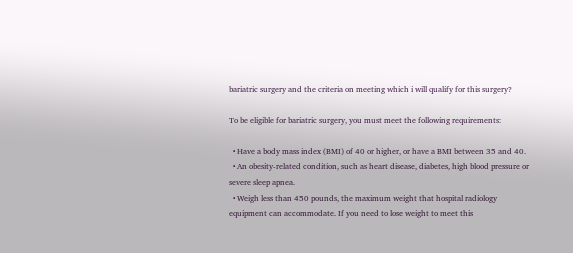bariatric surgery and the criteria on meeting which i will qualify for this surgery?

To be eligible for bariatric surgery, you must meet the following requirements:

  • Have a body mass index (BMI) of 40 or higher, or have a BMI between 35 and 40.
  • An obesity-related condition, such as heart disease, diabetes, high blood pressure or severe sleep apnea.
  • Weigh less than 450 pounds, the maximum weight that hospital radiology equipment can accommodate. If you need to lose weight to meet this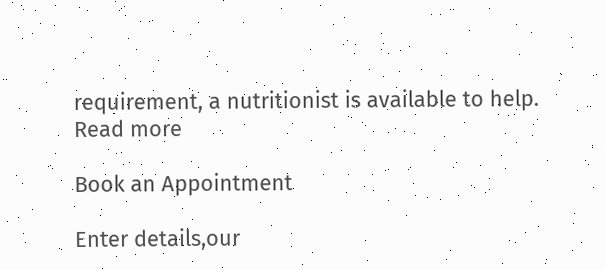requirement, a nutritionist is available to help.
Read more

Book an Appointment

Enter details,our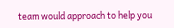team would approach to help you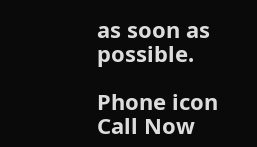as soon as possible.

Phone icon
Call Now